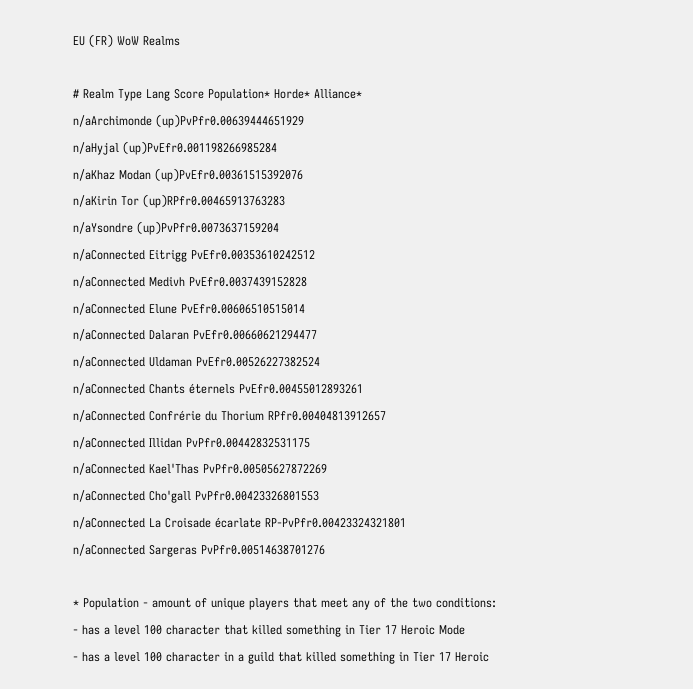EU (FR) WoW Realms

# Realm Type Lang Score Population* Horde* Alliance*
n/aArchimonde (up)PvPfr0.00639444651929
n/aHyjal (up)PvEfr0.001198266985284
n/aKhaz Modan (up)PvEfr0.00361515392076
n/aKirin Tor (up)RPfr0.00465913763283
n/aYsondre (up)PvPfr0.0073637159204
n/aConnected Eitrigg PvEfr0.00353610242512
n/aConnected Medivh PvEfr0.0037439152828
n/aConnected Elune PvEfr0.00606510515014
n/aConnected Dalaran PvEfr0.00660621294477
n/aConnected Uldaman PvEfr0.00526227382524
n/aConnected Chants éternels PvEfr0.00455012893261
n/aConnected Confrérie du Thorium RPfr0.00404813912657
n/aConnected Illidan PvPfr0.00442832531175
n/aConnected Kael'Thas PvPfr0.00505627872269
n/aConnected Cho'gall PvPfr0.00423326801553
n/aConnected La Croisade écarlate RP-PvPfr0.00423324321801
n/aConnected Sargeras PvPfr0.00514638701276

* Population - amount of unique players that meet any of the two conditions:
- has a level 100 character that killed something in Tier 17 Heroic Mode
- has a level 100 character in a guild that killed something in Tier 17 Heroic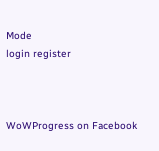Mode
login register



WoWProgress on Facebook